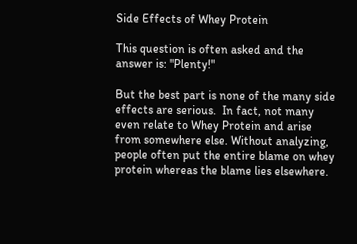Side Effects of Whey Protein

This question is often asked and the answer is: "Plenty!"

But the best part is none of the many side effects are serious.  In fact, not many even relate to Whey Protein and arise from somewhere else. Without analyzing, people often put the entire blame on whey protein whereas the blame lies elsewhere.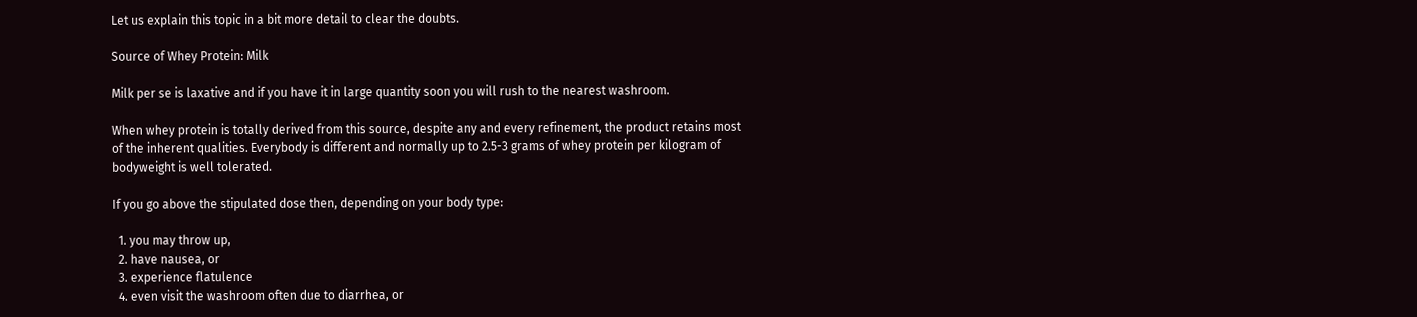Let us explain this topic in a bit more detail to clear the doubts.

Source of Whey Protein: Milk

Milk per se is laxative and if you have it in large quantity soon you will rush to the nearest washroom.

When whey protein is totally derived from this source, despite any and every refinement, the product retains most of the inherent qualities. Everybody is different and normally up to 2.5-3 grams of whey protein per kilogram of bodyweight is well tolerated.

If you go above the stipulated dose then, depending on your body type:

  1. you may throw up,
  2. have nausea, or
  3. experience flatulence
  4. even visit the washroom often due to diarrhea, or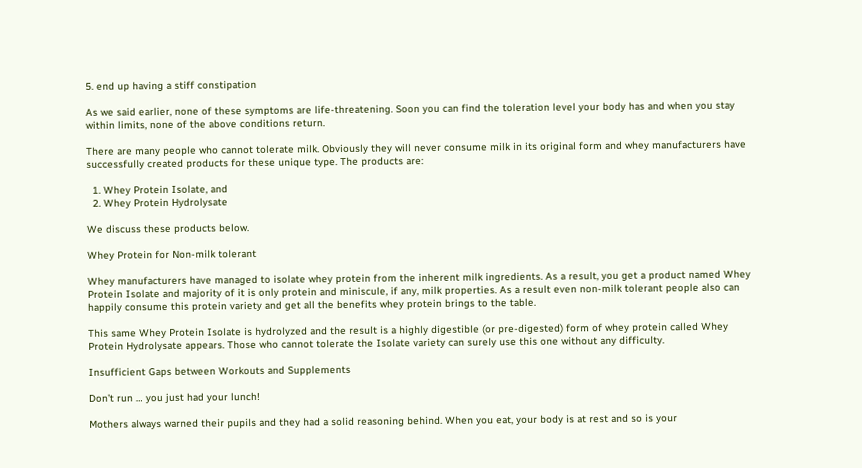5. end up having a stiff constipation

As we said earlier, none of these symptoms are life-threatening. Soon you can find the toleration level your body has and when you stay within limits, none of the above conditions return.

There are many people who cannot tolerate milk. Obviously they will never consume milk in its original form and whey manufacturers have successfully created products for these unique type. The products are:

  1. Whey Protein Isolate, and
  2. Whey Protein Hydrolysate

We discuss these products below.

Whey Protein for Non-milk tolerant

Whey manufacturers have managed to isolate whey protein from the inherent milk ingredients. As a result, you get a product named Whey Protein Isolate and majority of it is only protein and miniscule, if any, milk properties. As a result even non-milk tolerant people also can happily consume this protein variety and get all the benefits whey protein brings to the table.

This same Whey Protein Isolate is hydrolyzed and the result is a highly digestible (or pre-digested) form of whey protein called Whey Protein Hydrolysate appears. Those who cannot tolerate the Isolate variety can surely use this one without any difficulty.

Insufficient Gaps between Workouts and Supplements

Don’t run … you just had your lunch!

Mothers always warned their pupils and they had a solid reasoning behind. When you eat, your body is at rest and so is your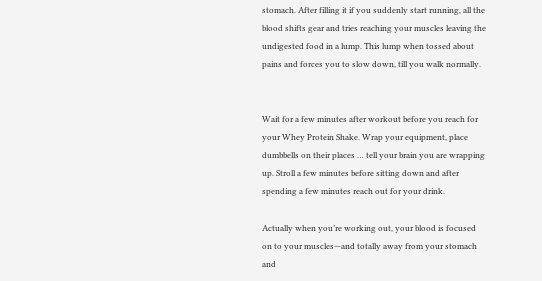stomach. After filling it if you suddenly start running, all the blood shifts gear and tries reaching your muscles leaving the undigested food in a lump. This lump when tossed about pains and forces you to slow down, till you walk normally.


Wait for a few minutes after workout before you reach for your Whey Protein Shake. Wrap your equipment, place dumbbells on their places … tell your brain you are wrapping up. Stroll a few minutes before sitting down and after spending a few minutes reach out for your drink.

Actually when you’re working out, your blood is focused on to your muscles—and totally away from your stomach and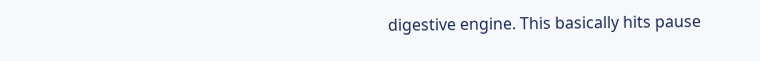digestive engine. This basically hits pause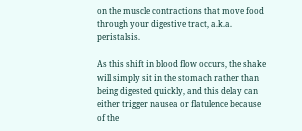on the muscle contractions that move food through your digestive tract, a.k.a. peristalsis.

As this shift in blood flow occurs, the shake will simply sit in the stomach rather than being digested quickly, and this delay can either trigger nausea or flatulence because of the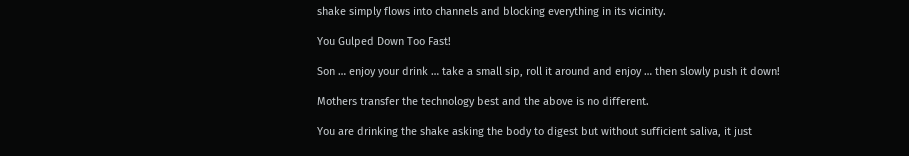shake simply flows into channels and blocking everything in its vicinity.

You Gulped Down Too Fast!

Son … enjoy your drink … take a small sip, roll it around and enjoy … then slowly push it down!

Mothers transfer the technology best and the above is no different.

You are drinking the shake asking the body to digest but without sufficient saliva, it just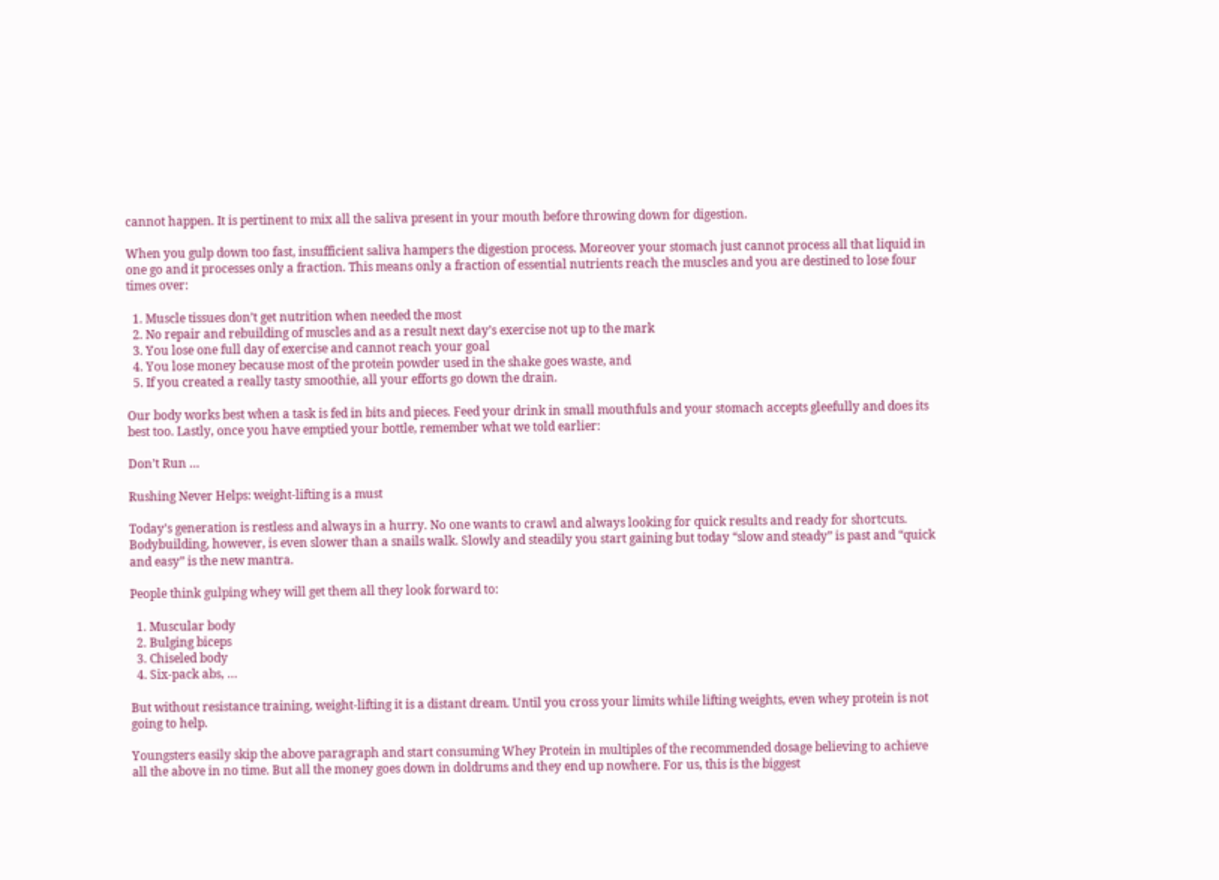cannot happen. It is pertinent to mix all the saliva present in your mouth before throwing down for digestion.

When you gulp down too fast, insufficient saliva hampers the digestion process. Moreover your stomach just cannot process all that liquid in one go and it processes only a fraction. This means only a fraction of essential nutrients reach the muscles and you are destined to lose four times over:

  1. Muscle tissues don’t get nutrition when needed the most
  2. No repair and rebuilding of muscles and as a result next day’s exercise not up to the mark
  3. You lose one full day of exercise and cannot reach your goal
  4. You lose money because most of the protein powder used in the shake goes waste, and
  5. If you created a really tasty smoothie, all your efforts go down the drain.

Our body works best when a task is fed in bits and pieces. Feed your drink in small mouthfuls and your stomach accepts gleefully and does its best too. Lastly, once you have emptied your bottle, remember what we told earlier:

Don’t Run …

Rushing Never Helps: weight-lifting is a must

Today’s generation is restless and always in a hurry. No one wants to crawl and always looking for quick results and ready for shortcuts. Bodybuilding, however, is even slower than a snails walk. Slowly and steadily you start gaining but today “slow and steady” is past and “quick and easy” is the new mantra.

People think gulping whey will get them all they look forward to:

  1. Muscular body
  2. Bulging biceps
  3. Chiseled body
  4. Six-pack abs, …

But without resistance training, weight-lifting it is a distant dream. Until you cross your limits while lifting weights, even whey protein is not going to help.

Youngsters easily skip the above paragraph and start consuming Whey Protein in multiples of the recommended dosage believing to achieve all the above in no time. But all the money goes down in doldrums and they end up nowhere. For us, this is the biggest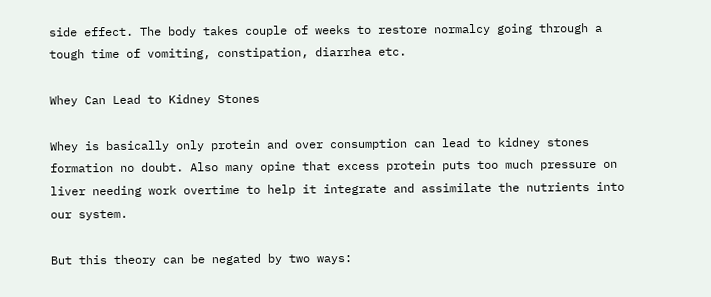side effect. The body takes couple of weeks to restore normalcy going through a tough time of vomiting, constipation, diarrhea etc.

Whey Can Lead to Kidney Stones

Whey is basically only protein and over consumption can lead to kidney stones formation no doubt. Also many opine that excess protein puts too much pressure on liver needing work overtime to help it integrate and assimilate the nutrients into our system.

But this theory can be negated by two ways: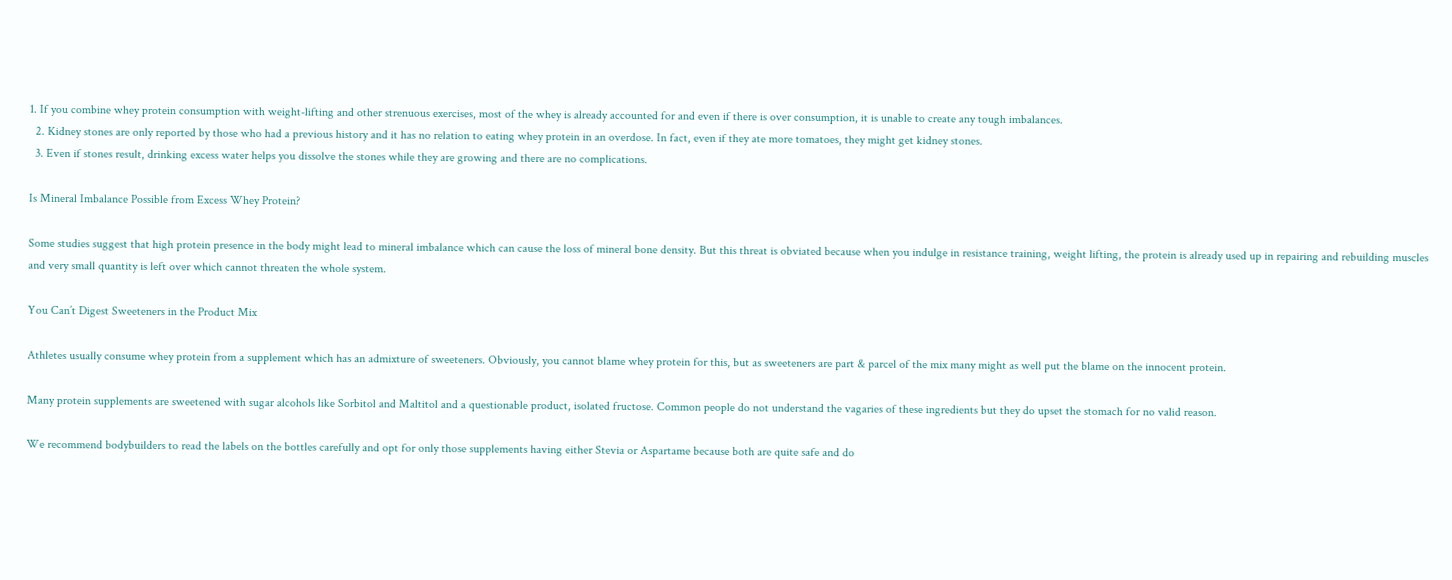1. If you combine whey protein consumption with weight-lifting and other strenuous exercises, most of the whey is already accounted for and even if there is over consumption, it is unable to create any tough imbalances.
  2. Kidney stones are only reported by those who had a previous history and it has no relation to eating whey protein in an overdose. In fact, even if they ate more tomatoes, they might get kidney stones.
  3. Even if stones result, drinking excess water helps you dissolve the stones while they are growing and there are no complications.

Is Mineral Imbalance Possible from Excess Whey Protein?

Some studies suggest that high protein presence in the body might lead to mineral imbalance which can cause the loss of mineral bone density. But this threat is obviated because when you indulge in resistance training, weight lifting, the protein is already used up in repairing and rebuilding muscles and very small quantity is left over which cannot threaten the whole system.

You Can’t Digest Sweeteners in the Product Mix

Athletes usually consume whey protein from a supplement which has an admixture of sweeteners. Obviously, you cannot blame whey protein for this, but as sweeteners are part & parcel of the mix many might as well put the blame on the innocent protein.

Many protein supplements are sweetened with sugar alcohols like Sorbitol and Maltitol and a questionable product, isolated fructose. Common people do not understand the vagaries of these ingredients but they do upset the stomach for no valid reason.

We recommend bodybuilders to read the labels on the bottles carefully and opt for only those supplements having either Stevia or Aspartame because both are quite safe and do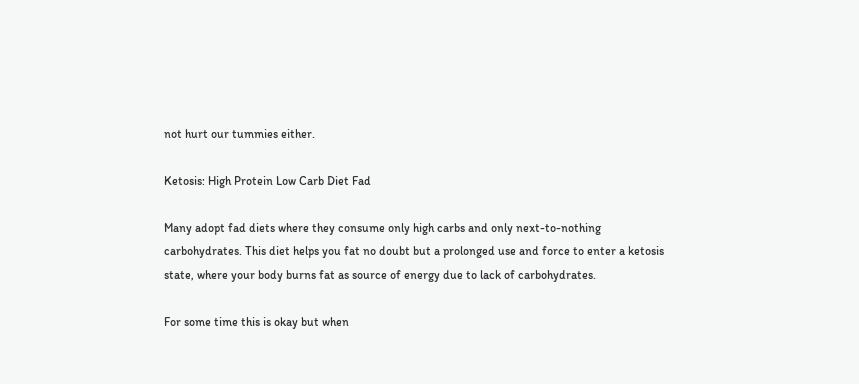not hurt our tummies either.

Ketosis: High Protein Low Carb Diet Fad

Many adopt fad diets where they consume only high carbs and only next-to-nothing carbohydrates. This diet helps you fat no doubt but a prolonged use and force to enter a ketosis state, where your body burns fat as source of energy due to lack of carbohydrates.

For some time this is okay but when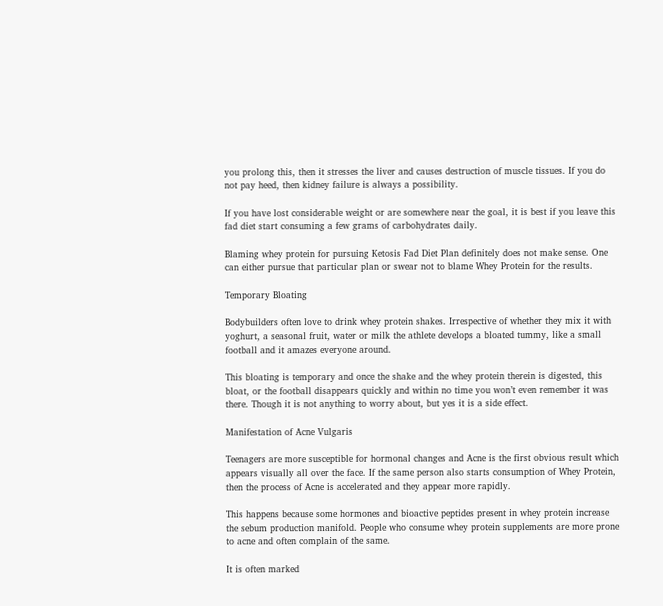you prolong this, then it stresses the liver and causes destruction of muscle tissues. If you do not pay heed, then kidney failure is always a possibility.

If you have lost considerable weight or are somewhere near the goal, it is best if you leave this fad diet start consuming a few grams of carbohydrates daily.

Blaming whey protein for pursuing Ketosis Fad Diet Plan definitely does not make sense. One can either pursue that particular plan or swear not to blame Whey Protein for the results.

Temporary Bloating

Bodybuilders often love to drink whey protein shakes. Irrespective of whether they mix it with yoghurt, a seasonal fruit, water or milk the athlete develops a bloated tummy, like a small football and it amazes everyone around.

This bloating is temporary and once the shake and the whey protein therein is digested, this bloat, or the football disappears quickly and within no time you won’t even remember it was there. Though it is not anything to worry about, but yes it is a side effect.

Manifestation of Acne Vulgaris

Teenagers are more susceptible for hormonal changes and Acne is the first obvious result which appears visually all over the face. If the same person also starts consumption of Whey Protein, then the process of Acne is accelerated and they appear more rapidly.

This happens because some hormones and bioactive peptides present in whey protein increase the sebum production manifold. People who consume whey protein supplements are more prone to acne and often complain of the same.

It is often marked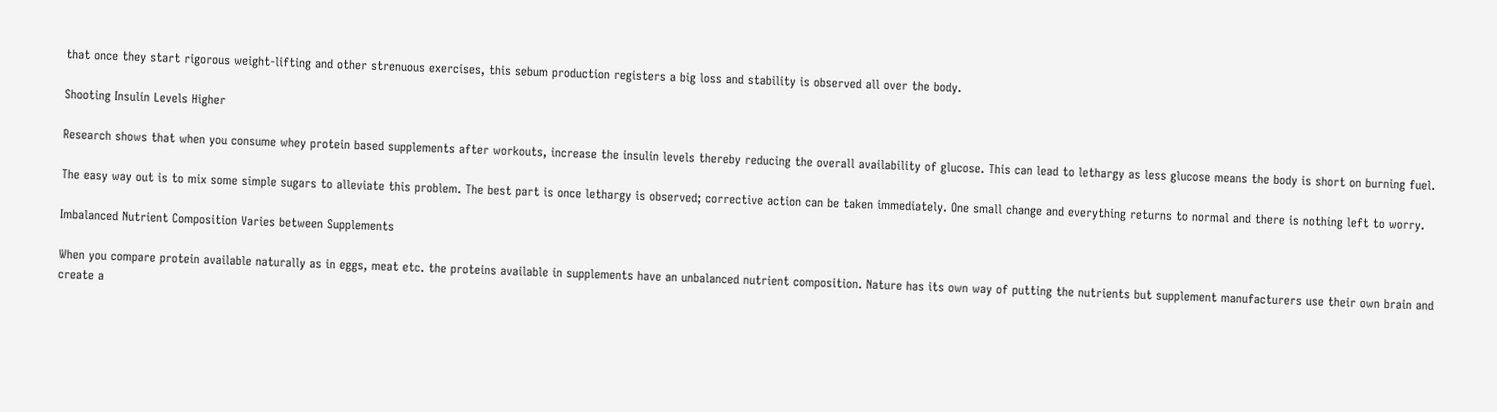that once they start rigorous weight-lifting and other strenuous exercises, this sebum production registers a big loss and stability is observed all over the body.

Shooting Insulin Levels Higher

Research shows that when you consume whey protein based supplements after workouts, increase the insulin levels thereby reducing the overall availability of glucose. This can lead to lethargy as less glucose means the body is short on burning fuel.

The easy way out is to mix some simple sugars to alleviate this problem. The best part is once lethargy is observed; corrective action can be taken immediately. One small change and everything returns to normal and there is nothing left to worry.

Imbalanced Nutrient Composition Varies between Supplements

When you compare protein available naturally as in eggs, meat etc. the proteins available in supplements have an unbalanced nutrient composition. Nature has its own way of putting the nutrients but supplement manufacturers use their own brain and create a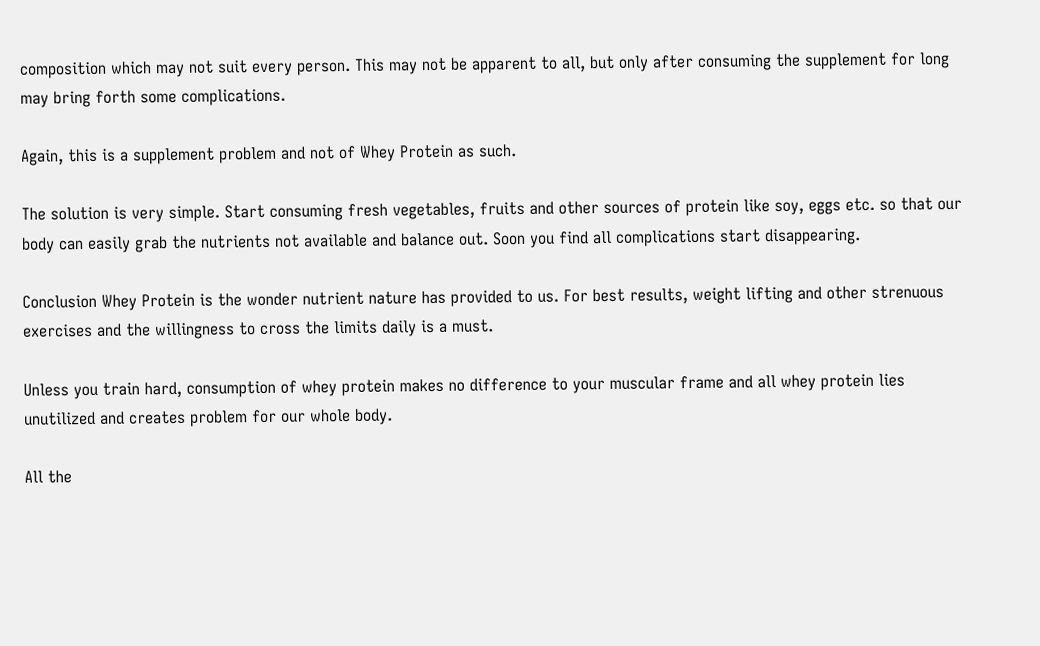composition which may not suit every person. This may not be apparent to all, but only after consuming the supplement for long may bring forth some complications.

Again, this is a supplement problem and not of Whey Protein as such.

The solution is very simple. Start consuming fresh vegetables, fruits and other sources of protein like soy, eggs etc. so that our body can easily grab the nutrients not available and balance out. Soon you find all complications start disappearing.

Conclusion Whey Protein is the wonder nutrient nature has provided to us. For best results, weight lifting and other strenuous exercises and the willingness to cross the limits daily is a must.

Unless you train hard, consumption of whey protein makes no difference to your muscular frame and all whey protein lies unutilized and creates problem for our whole body.

All the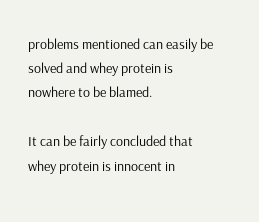problems mentioned can easily be solved and whey protein is nowhere to be blamed.

It can be fairly concluded that whey protein is innocent in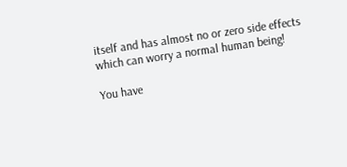itself and has almost no or zero side effects which can worry a normal human being!

You have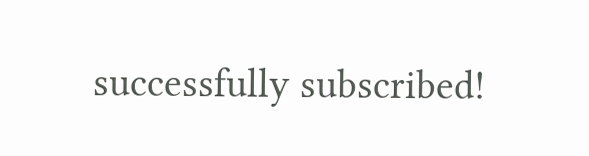successfully subscribed!